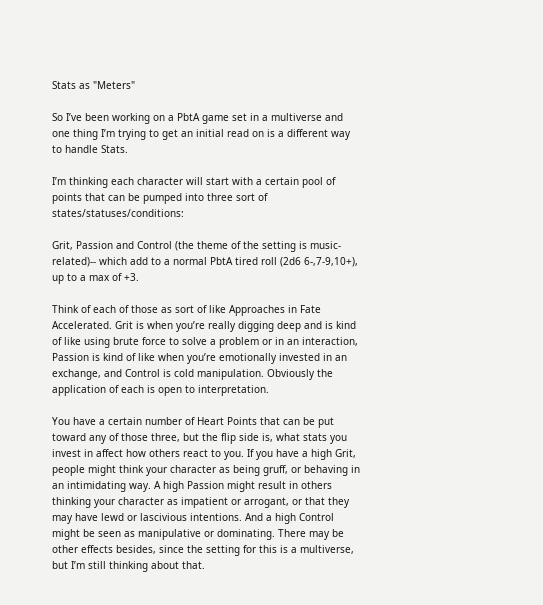Stats as "Meters"

So I’ve been working on a PbtA game set in a multiverse and one thing I’m trying to get an initial read on is a different way to handle Stats.

I’m thinking each character will start with a certain pool of points that can be pumped into three sort of states/statuses/conditions:

Grit, Passion and Control (the theme of the setting is music-related)-- which add to a normal PbtA tired roll (2d6 6-,7-9,10+), up to a max of +3.

Think of each of those as sort of like Approaches in Fate Accelerated. Grit is when you’re really digging deep and is kind of like using brute force to solve a problem or in an interaction, Passion is kind of like when you’re emotionally invested in an exchange, and Control is cold manipulation. Obviously the application of each is open to interpretation.

You have a certain number of Heart Points that can be put toward any of those three, but the flip side is, what stats you invest in affect how others react to you. If you have a high Grit, people might think your character as being gruff, or behaving in an intimidating way. A high Passion might result in others thinking your character as impatient or arrogant, or that they may have lewd or lascivious intentions. And a high Control might be seen as manipulative or dominating. There may be other effects besides, since the setting for this is a multiverse, but I’m still thinking about that.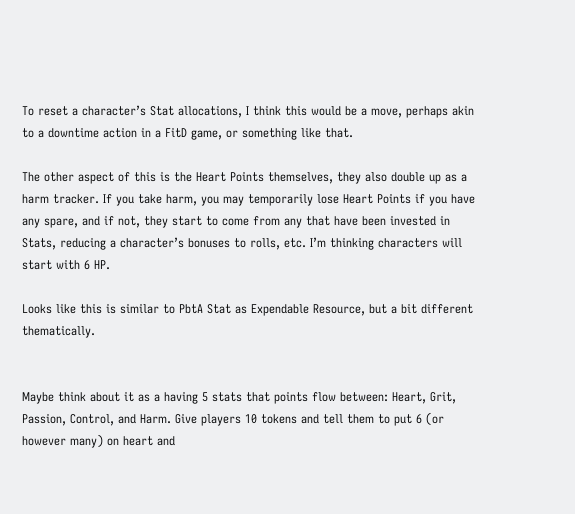To reset a character’s Stat allocations, I think this would be a move, perhaps akin to a downtime action in a FitD game, or something like that.

The other aspect of this is the Heart Points themselves, they also double up as a harm tracker. If you take harm, you may temporarily lose Heart Points if you have any spare, and if not, they start to come from any that have been invested in Stats, reducing a character’s bonuses to rolls, etc. I’m thinking characters will start with 6 HP.

Looks like this is similar to PbtA Stat as Expendable Resource, but a bit different thematically.


Maybe think about it as a having 5 stats that points flow between: Heart, Grit, Passion, Control, and Harm. Give players 10 tokens and tell them to put 6 (or however many) on heart and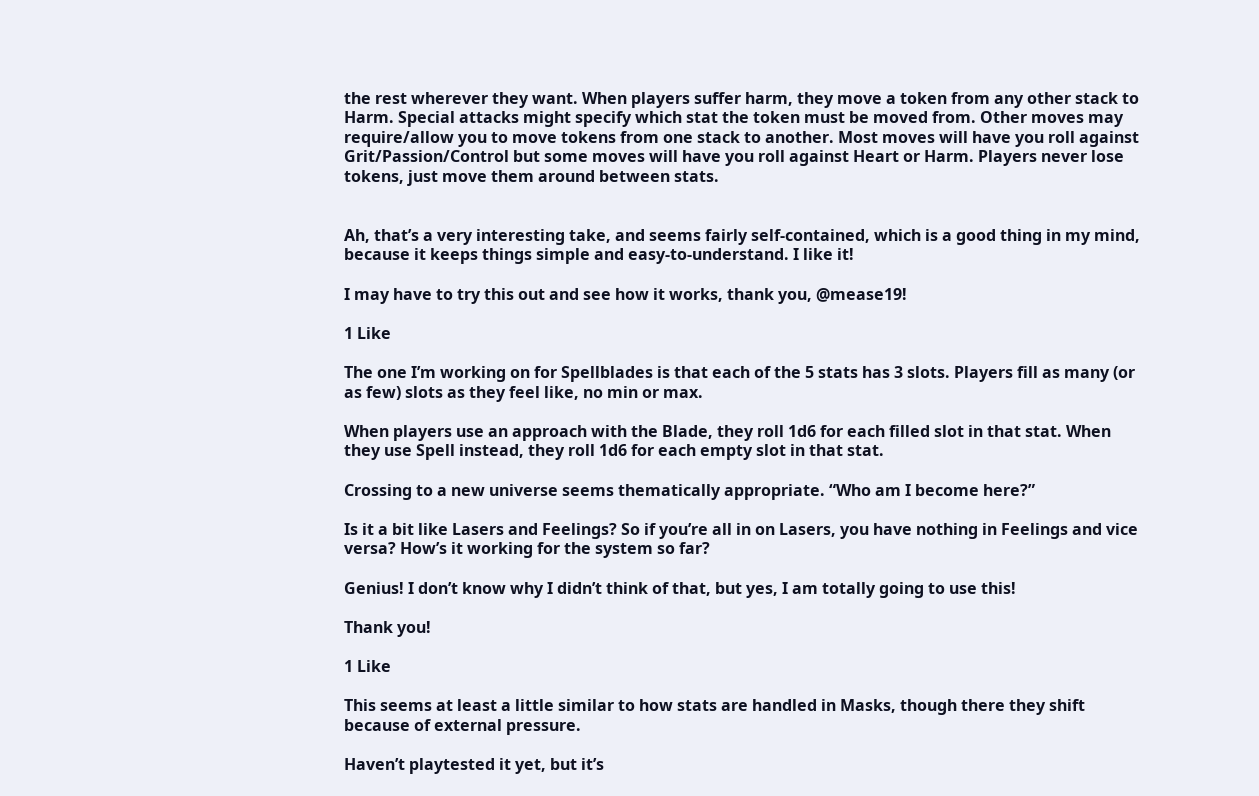the rest wherever they want. When players suffer harm, they move a token from any other stack to Harm. Special attacks might specify which stat the token must be moved from. Other moves may require/allow you to move tokens from one stack to another. Most moves will have you roll against Grit/Passion/Control but some moves will have you roll against Heart or Harm. Players never lose tokens, just move them around between stats.


Ah, that’s a very interesting take, and seems fairly self-contained, which is a good thing in my mind, because it keeps things simple and easy-to-understand. I like it!

I may have to try this out and see how it works, thank you, @mease19!

1 Like

The one I’m working on for Spellblades is that each of the 5 stats has 3 slots. Players fill as many (or as few) slots as they feel like, no min or max.

When players use an approach with the Blade, they roll 1d6 for each filled slot in that stat. When they use Spell instead, they roll 1d6 for each empty slot in that stat.

Crossing to a new universe seems thematically appropriate. “Who am I become here?”

Is it a bit like Lasers and Feelings? So if you’re all in on Lasers, you have nothing in Feelings and vice versa? How’s it working for the system so far?

Genius! I don’t know why I didn’t think of that, but yes, I am totally going to use this!

Thank you!

1 Like

This seems at least a little similar to how stats are handled in Masks, though there they shift because of external pressure.

Haven’t playtested it yet, but it’s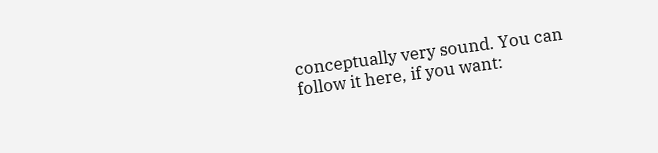conceptually very sound. You can follow it here, if you want: